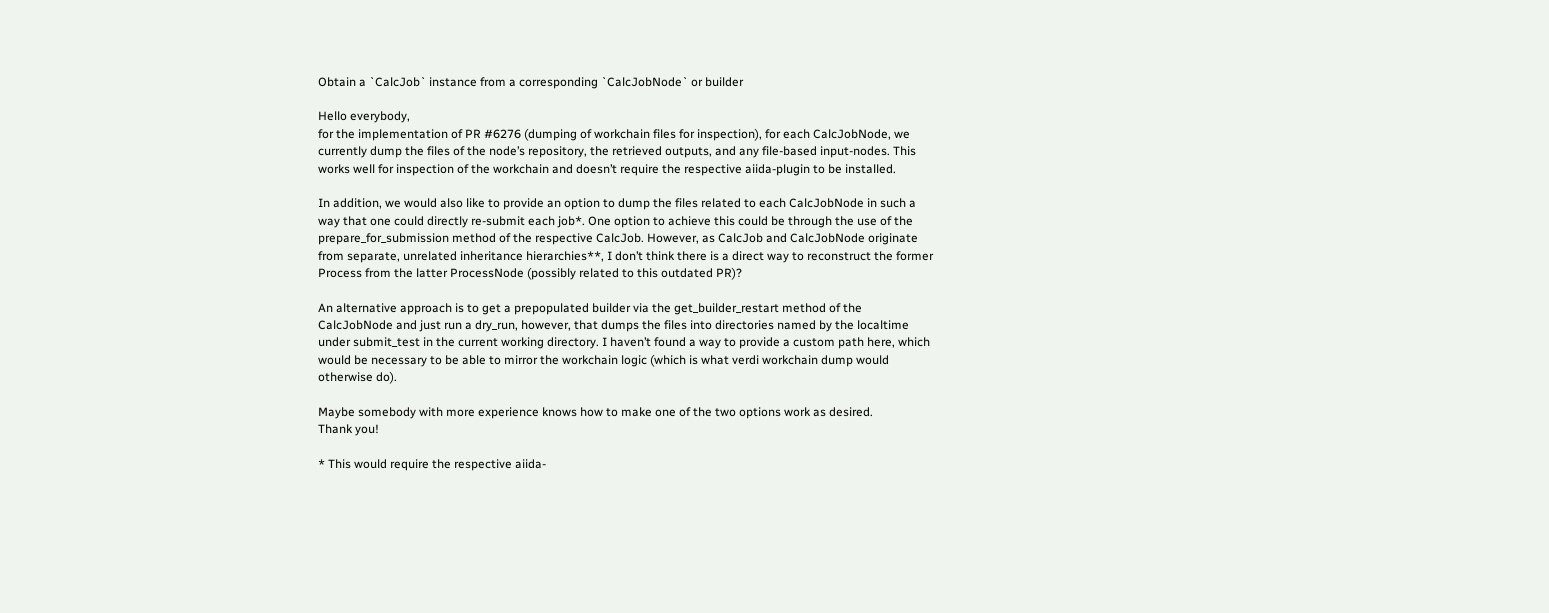Obtain a `CalcJob` instance from a corresponding `CalcJobNode` or builder

Hello everybody,
for the implementation of PR #6276 (dumping of workchain files for inspection), for each CalcJobNode, we currently dump the files of the node’s repository, the retrieved outputs, and any file-based input-nodes. This works well for inspection of the workchain and doesn’t require the respective aiida-plugin to be installed.

In addition, we would also like to provide an option to dump the files related to each CalcJobNode in such a way that one could directly re-submit each job*. One option to achieve this could be through the use of the prepare_for_submission method of the respective CalcJob. However, as CalcJob and CalcJobNode originate from separate, unrelated inheritance hierarchies**, I don’t think there is a direct way to reconstruct the former Process from the latter ProcessNode (possibly related to this outdated PR)?

An alternative approach is to get a prepopulated builder via the get_builder_restart method of the CalcJobNode and just run a dry_run, however, that dumps the files into directories named by the localtime under submit_test in the current working directory. I haven’t found a way to provide a custom path here, which would be necessary to be able to mirror the workchain logic (which is what verdi workchain dump would otherwise do).

Maybe somebody with more experience knows how to make one of the two options work as desired.
Thank you!

* This would require the respective aiida-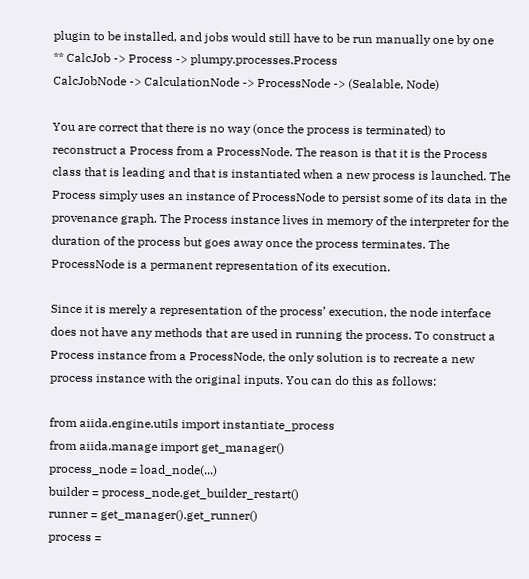plugin to be installed, and jobs would still have to be run manually one by one
** CalcJob -> Process -> plumpy.processes.Process
CalcJobNode -> CalculationNode -> ProcessNode -> (Sealable, Node)

You are correct that there is no way (once the process is terminated) to reconstruct a Process from a ProcessNode. The reason is that it is the Process class that is leading and that is instantiated when a new process is launched. The Process simply uses an instance of ProcessNode to persist some of its data in the provenance graph. The Process instance lives in memory of the interpreter for the duration of the process but goes away once the process terminates. The ProcessNode is a permanent representation of its execution.

Since it is merely a representation of the process’ execution, the node interface does not have any methods that are used in running the process. To construct a Process instance from a ProcessNode, the only solution is to recreate a new process instance with the original inputs. You can do this as follows:

from aiida.engine.utils import instantiate_process
from aiida.manage import get_manager()
process_node = load_node(...)
builder = process_node.get_builder_restart()
runner = get_manager().get_runner()
process =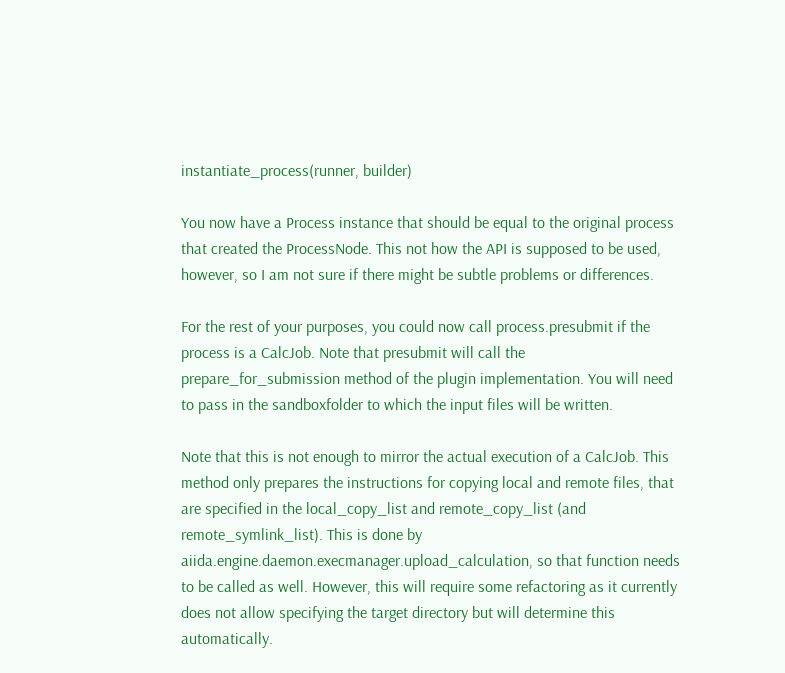instantiate_process(runner, builder)

You now have a Process instance that should be equal to the original process that created the ProcessNode. This not how the API is supposed to be used, however, so I am not sure if there might be subtle problems or differences.

For the rest of your purposes, you could now call process.presubmit if the process is a CalcJob. Note that presubmit will call the prepare_for_submission method of the plugin implementation. You will need to pass in the sandboxfolder to which the input files will be written.

Note that this is not enough to mirror the actual execution of a CalcJob. This method only prepares the instructions for copying local and remote files, that are specified in the local_copy_list and remote_copy_list (and remote_symlink_list). This is done by aiida.engine.daemon.execmanager.upload_calculation, so that function needs to be called as well. However, this will require some refactoring as it currently does not allow specifying the target directory but will determine this automatically.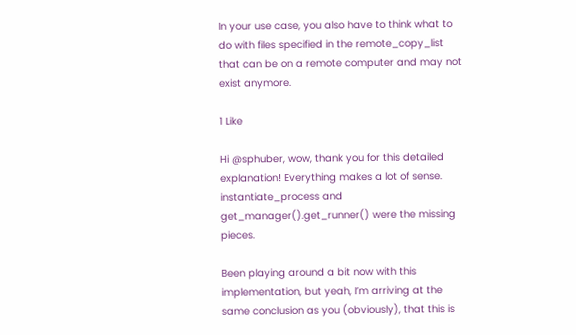In your use case, you also have to think what to do with files specified in the remote_copy_list that can be on a remote computer and may not exist anymore.

1 Like

Hi @sphuber, wow, thank you for this detailed explanation! Everything makes a lot of sense. instantiate_process and get_manager().get_runner() were the missing pieces.

Been playing around a bit now with this implementation, but yeah, I’m arriving at the same conclusion as you (obviously), that this is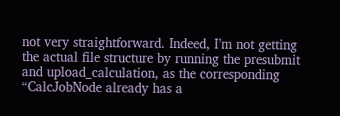not very straightforward. Indeed, I’m not getting the actual file structure by running the presubmit and upload_calculation, as the corresponding “CalcJobNode already has a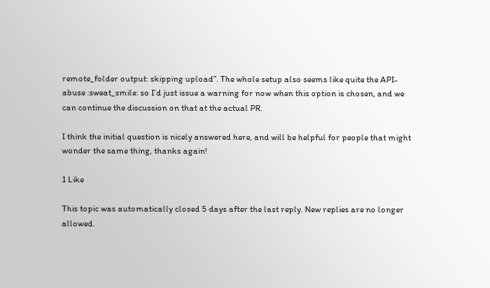remote_folder output: skipping upload”. The whole setup also seems like quite the API-abuse :sweat_smile: so I’d just issue a warning for now when this option is chosen, and we can continue the discussion on that at the actual PR.

I think the initial question is nicely answered here, and will be helpful for people that might wonder the same thing, thanks again!

1 Like

This topic was automatically closed 5 days after the last reply. New replies are no longer allowed.